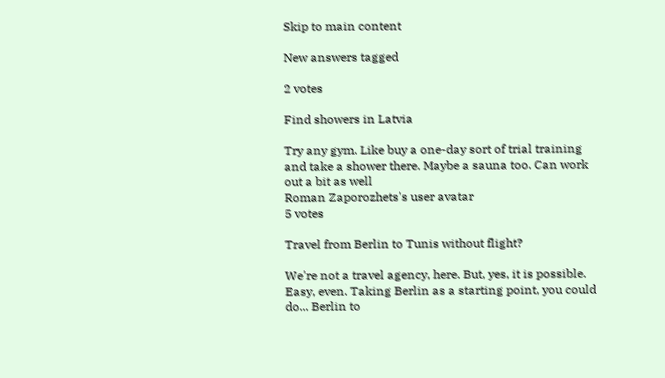Skip to main content

New answers tagged

2 votes

Find showers in Latvia

Try any gym. Like buy a one-day sort of trial training and take a shower there. Maybe a sauna too. Can work out a bit as well
Roman Zaporozhets's user avatar
5 votes

Travel from Berlin to Tunis without flight?

We're not a travel agency, here. But, yes, it is possible. Easy, even. Taking Berlin as a starting point, you could do... Berlin to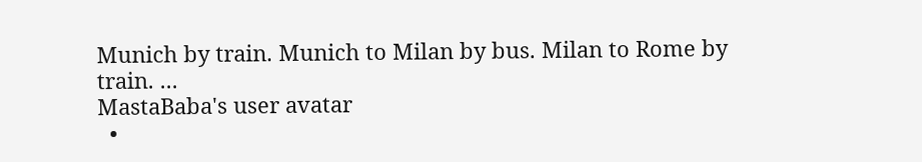Munich by train. Munich to Milan by bus. Milan to Rome by train. ...
MastaBaba's user avatar
  •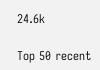24.6k

Top 50 recent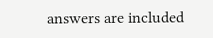answers are included